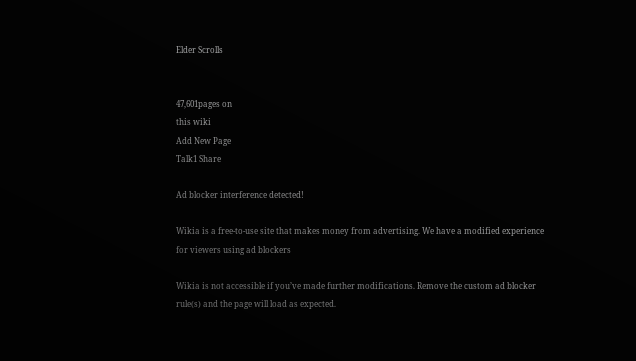Elder Scrolls


47,601pages on
this wiki
Add New Page
Talk1 Share

Ad blocker interference detected!

Wikia is a free-to-use site that makes money from advertising. We have a modified experience for viewers using ad blockers

Wikia is not accessible if you’ve made further modifications. Remove the custom ad blocker rule(s) and the page will load as expected.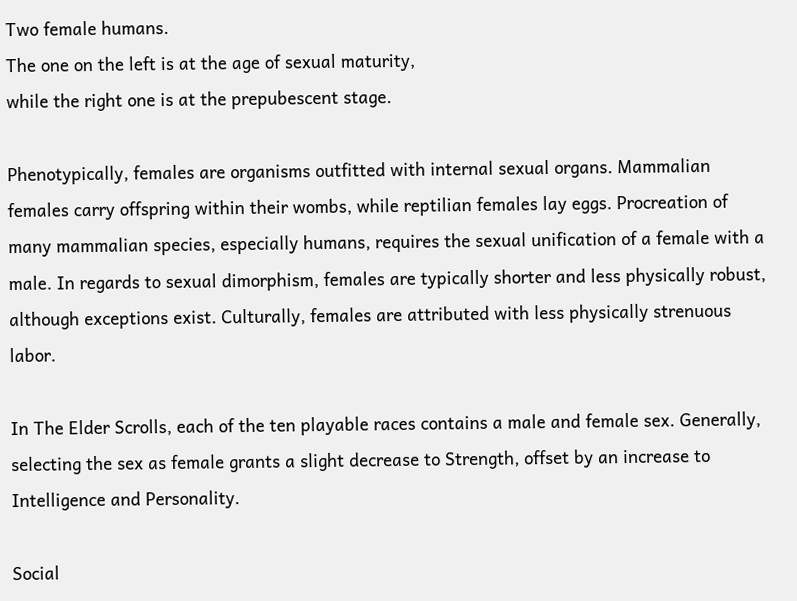Two female humans.
The one on the left is at the age of sexual maturity,
while the right one is at the prepubescent stage.

Phenotypically, females are organisms outfitted with internal sexual organs. Mammalian females carry offspring within their wombs, while reptilian females lay eggs. Procreation of many mammalian species, especially humans, requires the sexual unification of a female with a male. In regards to sexual dimorphism, females are typically shorter and less physically robust, although exceptions exist. Culturally, females are attributed with less physically strenuous labor.

In The Elder Scrolls, each of the ten playable races contains a male and female sex. Generally, selecting the sex as female grants a slight decrease to Strength, offset by an increase to Intelligence and Personality.

Social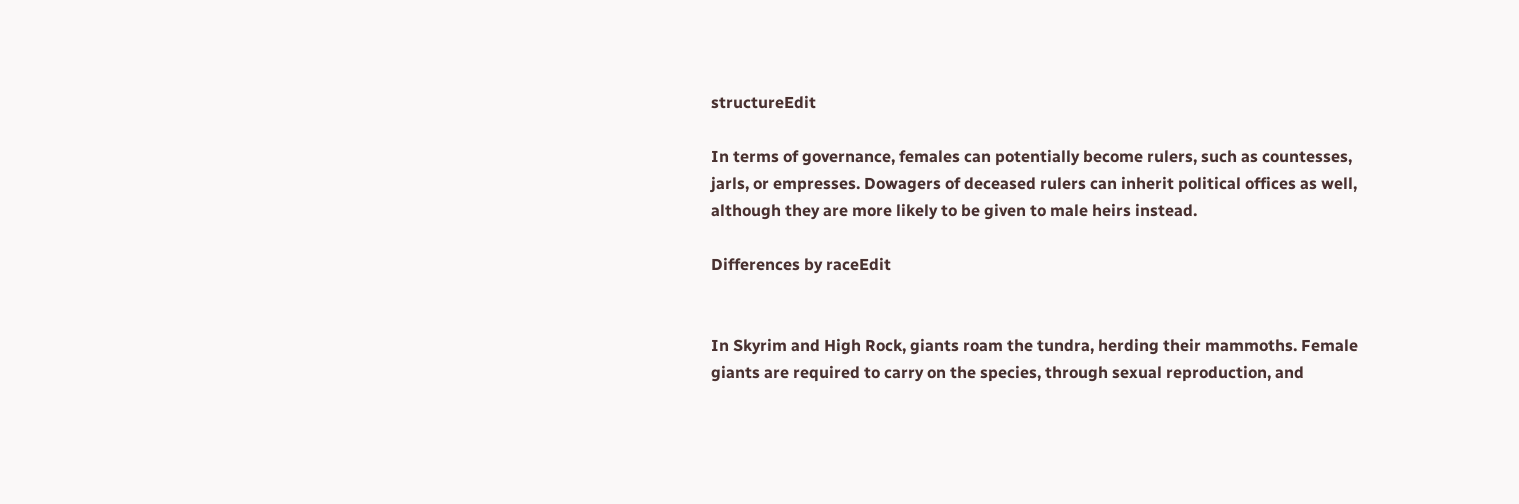structureEdit

In terms of governance, females can potentially become rulers, such as countesses, jarls, or empresses. Dowagers of deceased rulers can inherit political offices as well, although they are more likely to be given to male heirs instead.

Differences by raceEdit


In Skyrim and High Rock, giants roam the tundra, herding their mammoths. Female giants are required to carry on the species, through sexual reproduction, and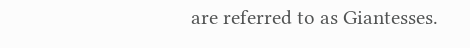are referred to as Giantesses.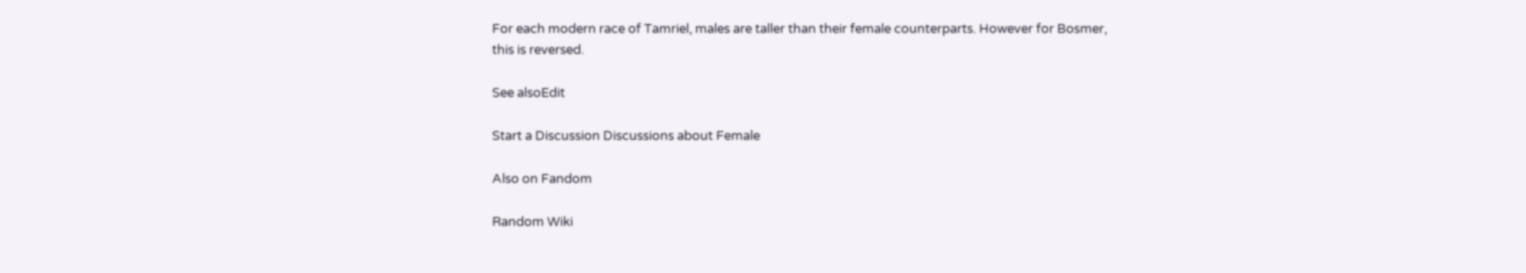For each modern race of Tamriel, males are taller than their female counterparts. However for Bosmer, this is reversed.

See alsoEdit

Start a Discussion Discussions about Female

Also on Fandom

Random Wiki